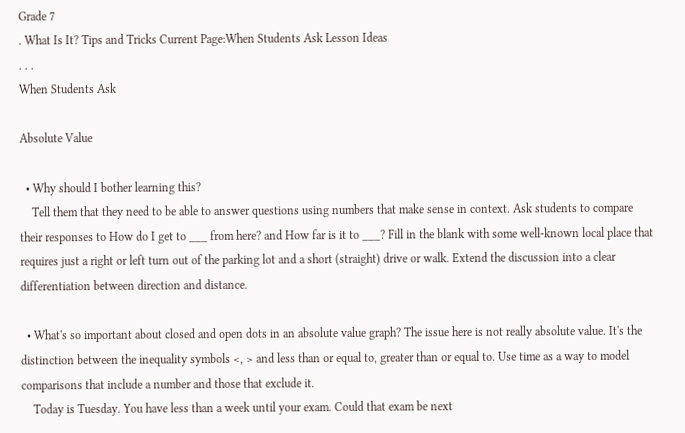Grade 7
. What Is It? Tips and Tricks Current Page:When Students Ask Lesson Ideas
. . .
When Students Ask

Absolute Value

  • Why should I bother learning this?
    Tell them that they need to be able to answer questions using numbers that make sense in context. Ask students to compare their responses to How do I get to ___ from here? and How far is it to ___? Fill in the blank with some well-known local place that requires just a right or left turn out of the parking lot and a short (straight) drive or walk. Extend the discussion into a clear differentiation between direction and distance.

  • What's so important about closed and open dots in an absolute value graph? The issue here is not really absolute value. It's the distinction between the inequality symbols <, > and less than or equal to, greater than or equal to. Use time as a way to model comparisons that include a number and those that exclude it.
    Today is Tuesday. You have less than a week until your exam. Could that exam be next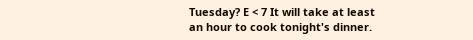Tuesday? E < 7 It will take at least an hour to cook tonight's dinner.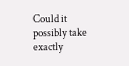Could it possibly take exactly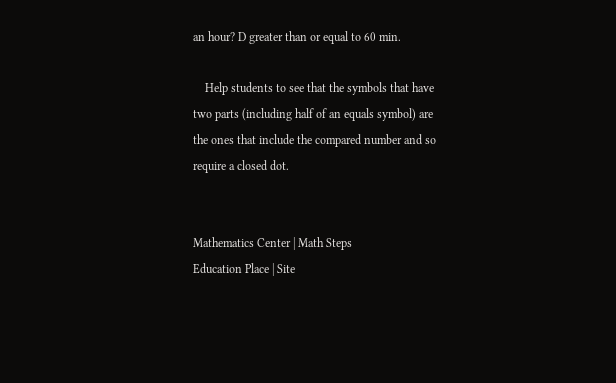an hour? D greater than or equal to 60 min.

    Help students to see that the symbols that have two parts (including half of an equals symbol) are the ones that include the compared number and so require a closed dot.


Mathematics Center | Math Steps
Education Place | Site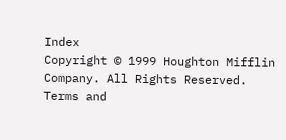Index
Copyright © 1999 Houghton Mifflin Company. All Rights Reserved.
Terms and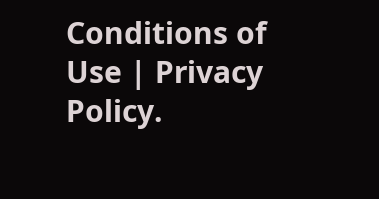Conditions of Use | Privacy Policy.